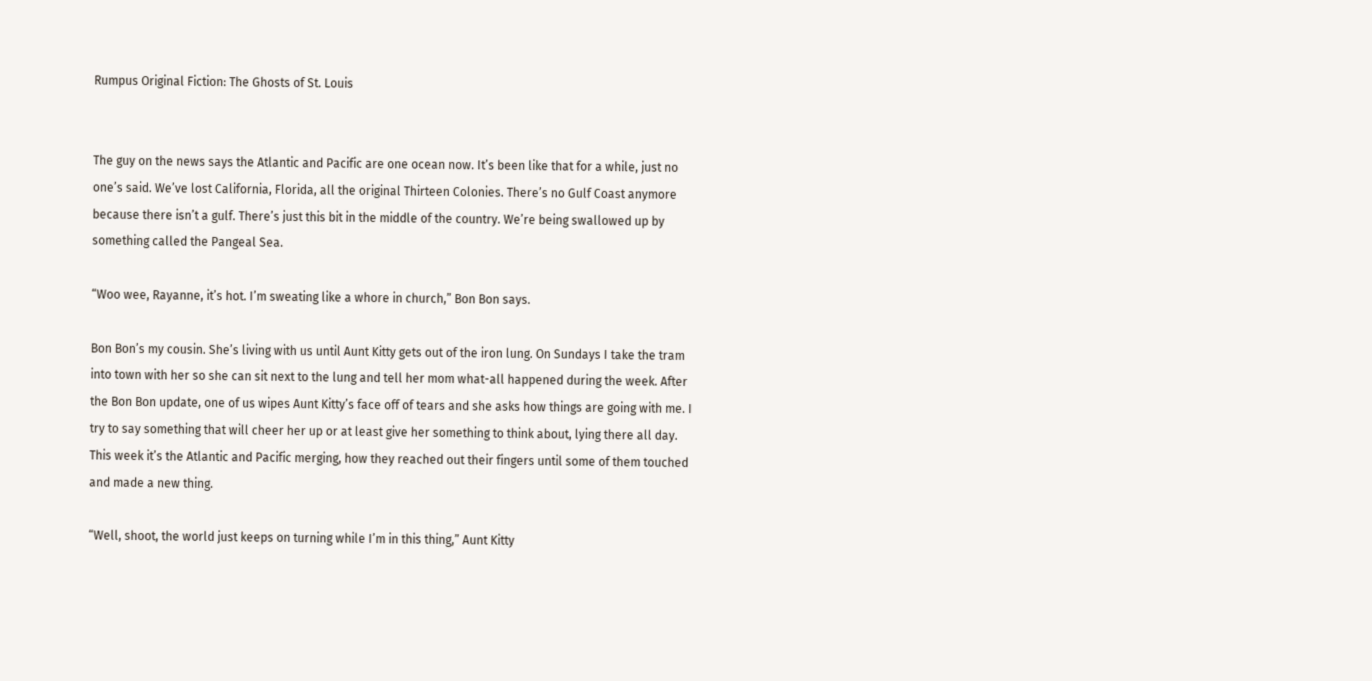Rumpus Original Fiction: The Ghosts of St. Louis


The guy on the news says the Atlantic and Pacific are one ocean now. It’s been like that for a while, just no one’s said. We’ve lost California, Florida, all the original Thirteen Colonies. There’s no Gulf Coast anymore because there isn’t a gulf. There’s just this bit in the middle of the country. We’re being swallowed up by something called the Pangeal Sea.

“Woo wee, Rayanne, it’s hot. I’m sweating like a whore in church,” Bon Bon says.

Bon Bon’s my cousin. She’s living with us until Aunt Kitty gets out of the iron lung. On Sundays I take the tram into town with her so she can sit next to the lung and tell her mom what-all happened during the week. After the Bon Bon update, one of us wipes Aunt Kitty’s face off of tears and she asks how things are going with me. I try to say something that will cheer her up or at least give her something to think about, lying there all day. This week it’s the Atlantic and Pacific merging, how they reached out their fingers until some of them touched and made a new thing.

“Well, shoot, the world just keeps on turning while I’m in this thing,” Aunt Kitty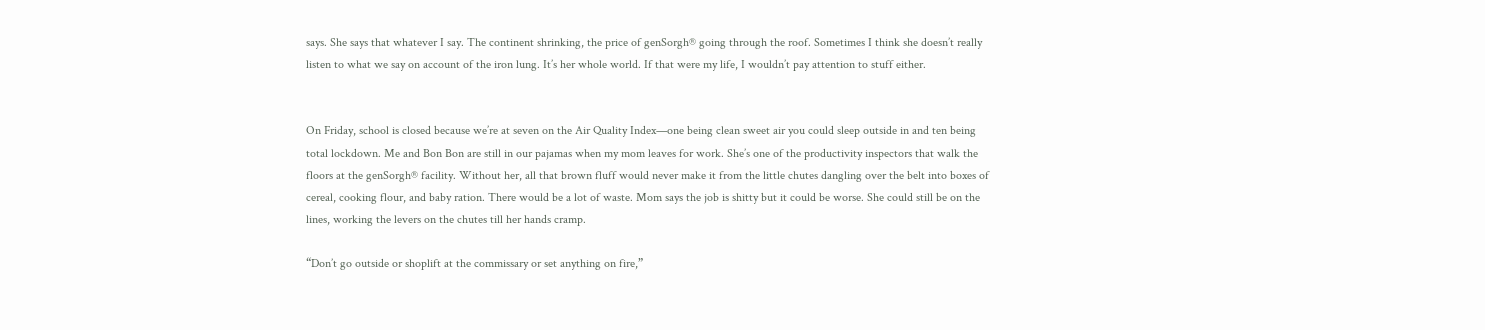says. She says that whatever I say. The continent shrinking, the price of genSorgh® going through the roof. Sometimes I think she doesn’t really listen to what we say on account of the iron lung. It’s her whole world. If that were my life, I wouldn’t pay attention to stuff either.


On Friday, school is closed because we’re at seven on the Air Quality Index—one being clean sweet air you could sleep outside in and ten being total lockdown. Me and Bon Bon are still in our pajamas when my mom leaves for work. She’s one of the productivity inspectors that walk the floors at the genSorgh® facility. Without her, all that brown fluff would never make it from the little chutes dangling over the belt into boxes of cereal, cooking flour, and baby ration. There would be a lot of waste. Mom says the job is shitty but it could be worse. She could still be on the lines, working the levers on the chutes till her hands cramp.

“Don’t go outside or shoplift at the commissary or set anything on fire,”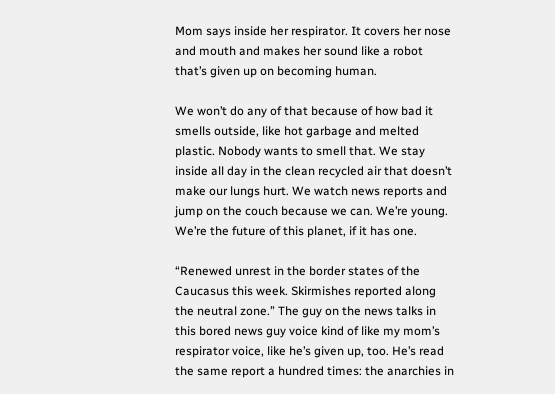Mom says inside her respirator. It covers her nose and mouth and makes her sound like a robot that’s given up on becoming human.

We won’t do any of that because of how bad it smells outside, like hot garbage and melted plastic. Nobody wants to smell that. We stay inside all day in the clean recycled air that doesn’t make our lungs hurt. We watch news reports and jump on the couch because we can. We’re young. We’re the future of this planet, if it has one.

“Renewed unrest in the border states of the Caucasus this week. Skirmishes reported along the neutral zone.” The guy on the news talks in this bored news guy voice kind of like my mom’s respirator voice, like he’s given up, too. He’s read the same report a hundred times: the anarchies in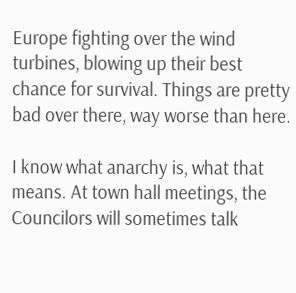Europe fighting over the wind turbines, blowing up their best chance for survival. Things are pretty bad over there, way worse than here.

I know what anarchy is, what that means. At town hall meetings, the Councilors will sometimes talk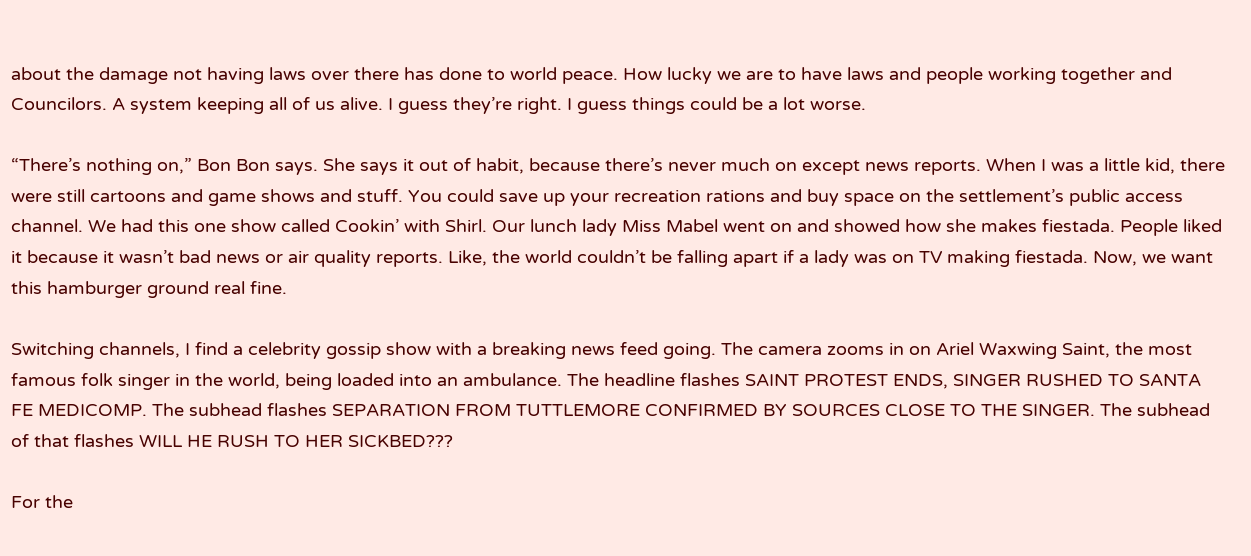about the damage not having laws over there has done to world peace. How lucky we are to have laws and people working together and Councilors. A system keeping all of us alive. I guess they’re right. I guess things could be a lot worse.

“There’s nothing on,” Bon Bon says. She says it out of habit, because there’s never much on except news reports. When I was a little kid, there were still cartoons and game shows and stuff. You could save up your recreation rations and buy space on the settlement’s public access channel. We had this one show called Cookin’ with Shirl. Our lunch lady Miss Mabel went on and showed how she makes fiestada. People liked it because it wasn’t bad news or air quality reports. Like, the world couldn’t be falling apart if a lady was on TV making fiestada. Now, we want this hamburger ground real fine.

Switching channels, I find a celebrity gossip show with a breaking news feed going. The camera zooms in on Ariel Waxwing Saint, the most famous folk singer in the world, being loaded into an ambulance. The headline flashes SAINT PROTEST ENDS, SINGER RUSHED TO SANTA FE MEDICOMP. The subhead flashes SEPARATION FROM TUTTLEMORE CONFIRMED BY SOURCES CLOSE TO THE SINGER. The subhead of that flashes WILL HE RUSH TO HER SICKBED???

For the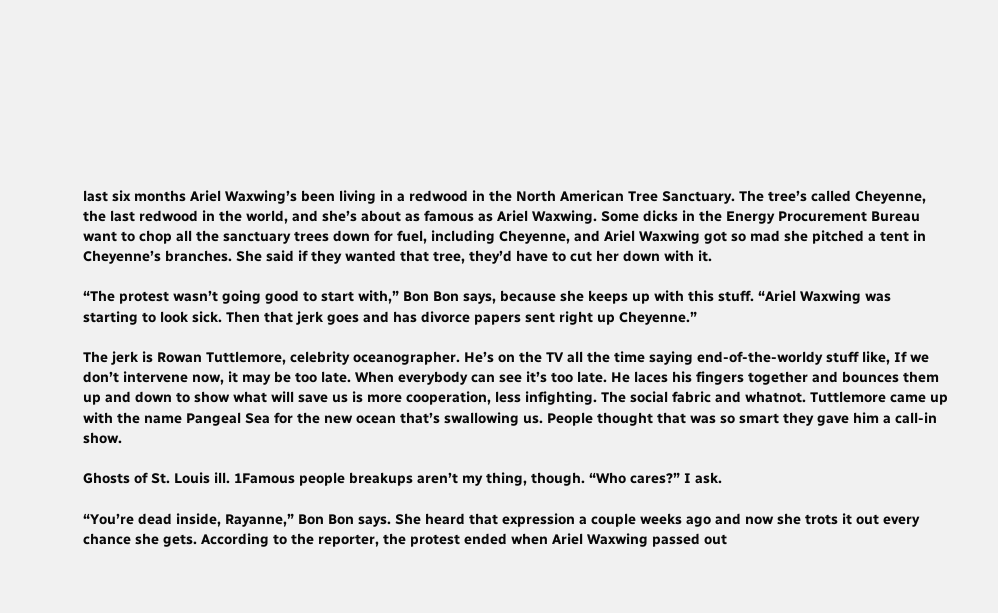last six months Ariel Waxwing’s been living in a redwood in the North American Tree Sanctuary. The tree’s called Cheyenne, the last redwood in the world, and she’s about as famous as Ariel Waxwing. Some dicks in the Energy Procurement Bureau want to chop all the sanctuary trees down for fuel, including Cheyenne, and Ariel Waxwing got so mad she pitched a tent in Cheyenne’s branches. She said if they wanted that tree, they’d have to cut her down with it.

“The protest wasn’t going good to start with,” Bon Bon says, because she keeps up with this stuff. “Ariel Waxwing was starting to look sick. Then that jerk goes and has divorce papers sent right up Cheyenne.”

The jerk is Rowan Tuttlemore, celebrity oceanographer. He’s on the TV all the time saying end-of-the-worldy stuff like, If we don’t intervene now, it may be too late. When everybody can see it’s too late. He laces his fingers together and bounces them up and down to show what will save us is more cooperation, less infighting. The social fabric and whatnot. Tuttlemore came up with the name Pangeal Sea for the new ocean that’s swallowing us. People thought that was so smart they gave him a call-in show.

Ghosts of St. Louis ill. 1Famous people breakups aren’t my thing, though. “Who cares?” I ask.

“You’re dead inside, Rayanne,” Bon Bon says. She heard that expression a couple weeks ago and now she trots it out every chance she gets. According to the reporter, the protest ended when Ariel Waxwing passed out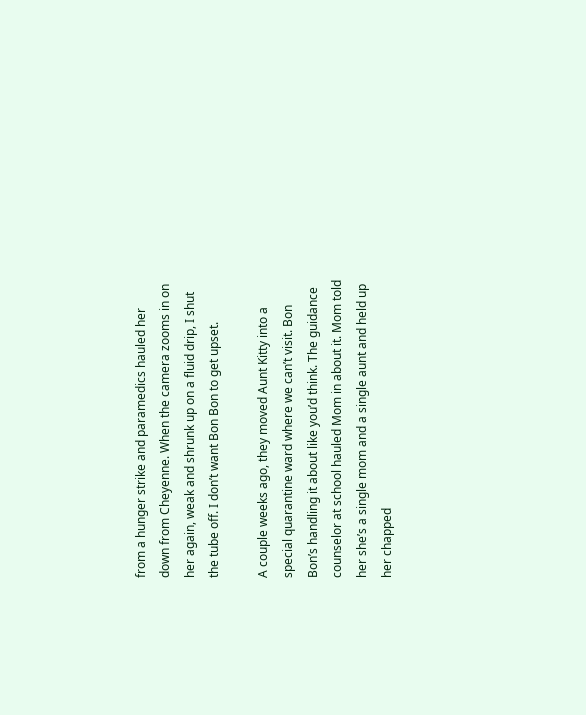from a hunger strike and paramedics hauled her down from Cheyenne. When the camera zooms in on her again, weak and shrunk up on a fluid drip, I shut the tube off. I don’t want Bon Bon to get upset.

A couple weeks ago, they moved Aunt Kitty into a special quarantine ward where we can’t visit. Bon Bon’s handling it about like you’d think. The guidance counselor at school hauled Mom in about it. Mom told her she’s a single mom and a single aunt and held up her chapped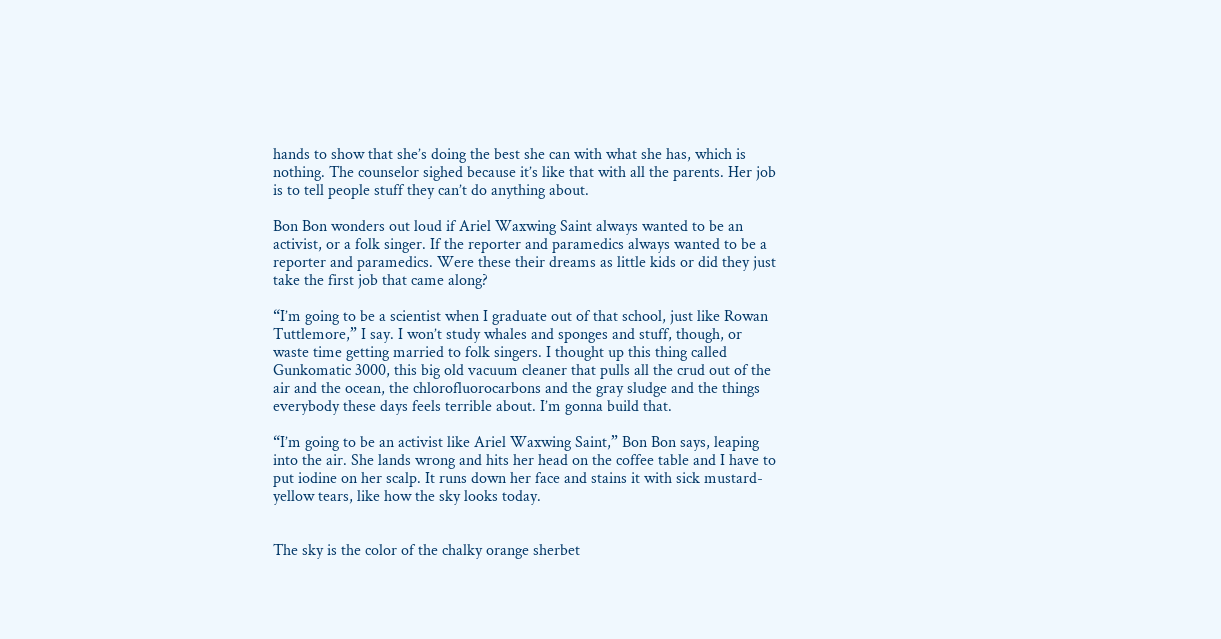hands to show that she’s doing the best she can with what she has, which is nothing. The counselor sighed because it’s like that with all the parents. Her job is to tell people stuff they can’t do anything about.

Bon Bon wonders out loud if Ariel Waxwing Saint always wanted to be an activist, or a folk singer. If the reporter and paramedics always wanted to be a reporter and paramedics. Were these their dreams as little kids or did they just take the first job that came along?

“I’m going to be a scientist when I graduate out of that school, just like Rowan Tuttlemore,” I say. I won’t study whales and sponges and stuff, though, or waste time getting married to folk singers. I thought up this thing called Gunkomatic 3000, this big old vacuum cleaner that pulls all the crud out of the air and the ocean, the chlorofluorocarbons and the gray sludge and the things everybody these days feels terrible about. I’m gonna build that.

“I’m going to be an activist like Ariel Waxwing Saint,” Bon Bon says, leaping into the air. She lands wrong and hits her head on the coffee table and I have to put iodine on her scalp. It runs down her face and stains it with sick mustard-yellow tears, like how the sky looks today.


The sky is the color of the chalky orange sherbet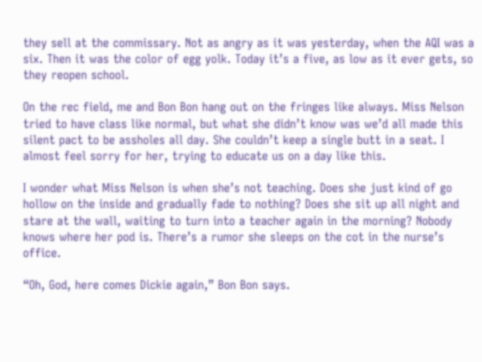they sell at the commissary. Not as angry as it was yesterday, when the AQI was a six. Then it was the color of egg yolk. Today it’s a five, as low as it ever gets, so they reopen school.

On the rec field, me and Bon Bon hang out on the fringes like always. Miss Nelson tried to have class like normal, but what she didn’t know was we’d all made this silent pact to be assholes all day. She couldn’t keep a single butt in a seat. I almost feel sorry for her, trying to educate us on a day like this.

I wonder what Miss Nelson is when she’s not teaching. Does she just kind of go hollow on the inside and gradually fade to nothing? Does she sit up all night and stare at the wall, waiting to turn into a teacher again in the morning? Nobody knows where her pod is. There’s a rumor she sleeps on the cot in the nurse’s office.

“Oh, God, here comes Dickie again,” Bon Bon says.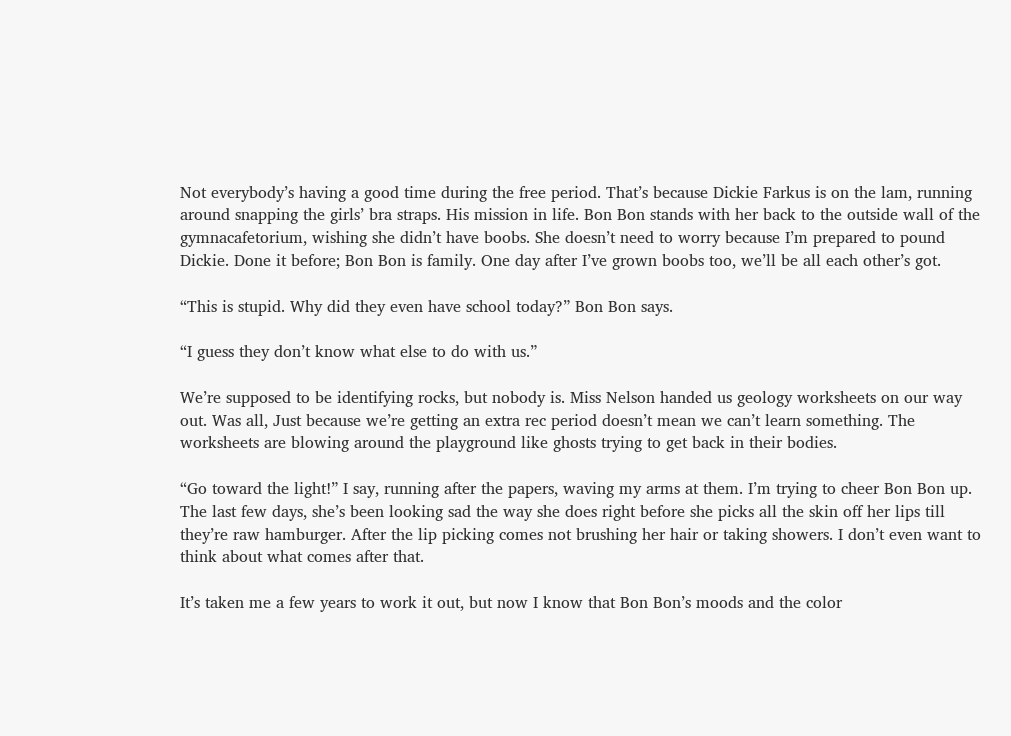Not everybody’s having a good time during the free period. That’s because Dickie Farkus is on the lam, running around snapping the girls’ bra straps. His mission in life. Bon Bon stands with her back to the outside wall of the gymnacafetorium, wishing she didn’t have boobs. She doesn’t need to worry because I’m prepared to pound Dickie. Done it before; Bon Bon is family. One day after I’ve grown boobs too, we’ll be all each other’s got.

“This is stupid. Why did they even have school today?” Bon Bon says.

“I guess they don’t know what else to do with us.”

We’re supposed to be identifying rocks, but nobody is. Miss Nelson handed us geology worksheets on our way out. Was all, Just because we’re getting an extra rec period doesn’t mean we can’t learn something. The worksheets are blowing around the playground like ghosts trying to get back in their bodies.

“Go toward the light!” I say, running after the papers, waving my arms at them. I’m trying to cheer Bon Bon up. The last few days, she’s been looking sad the way she does right before she picks all the skin off her lips till they’re raw hamburger. After the lip picking comes not brushing her hair or taking showers. I don’t even want to think about what comes after that.

It’s taken me a few years to work it out, but now I know that Bon Bon’s moods and the color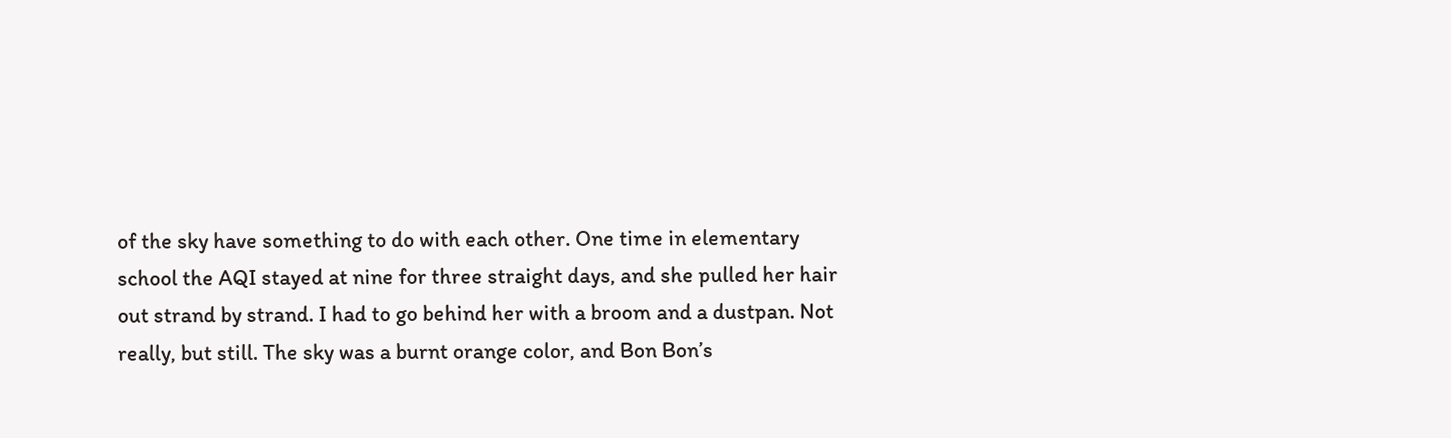of the sky have something to do with each other. One time in elementary school the AQI stayed at nine for three straight days, and she pulled her hair out strand by strand. I had to go behind her with a broom and a dustpan. Not really, but still. The sky was a burnt orange color, and Bon Bon’s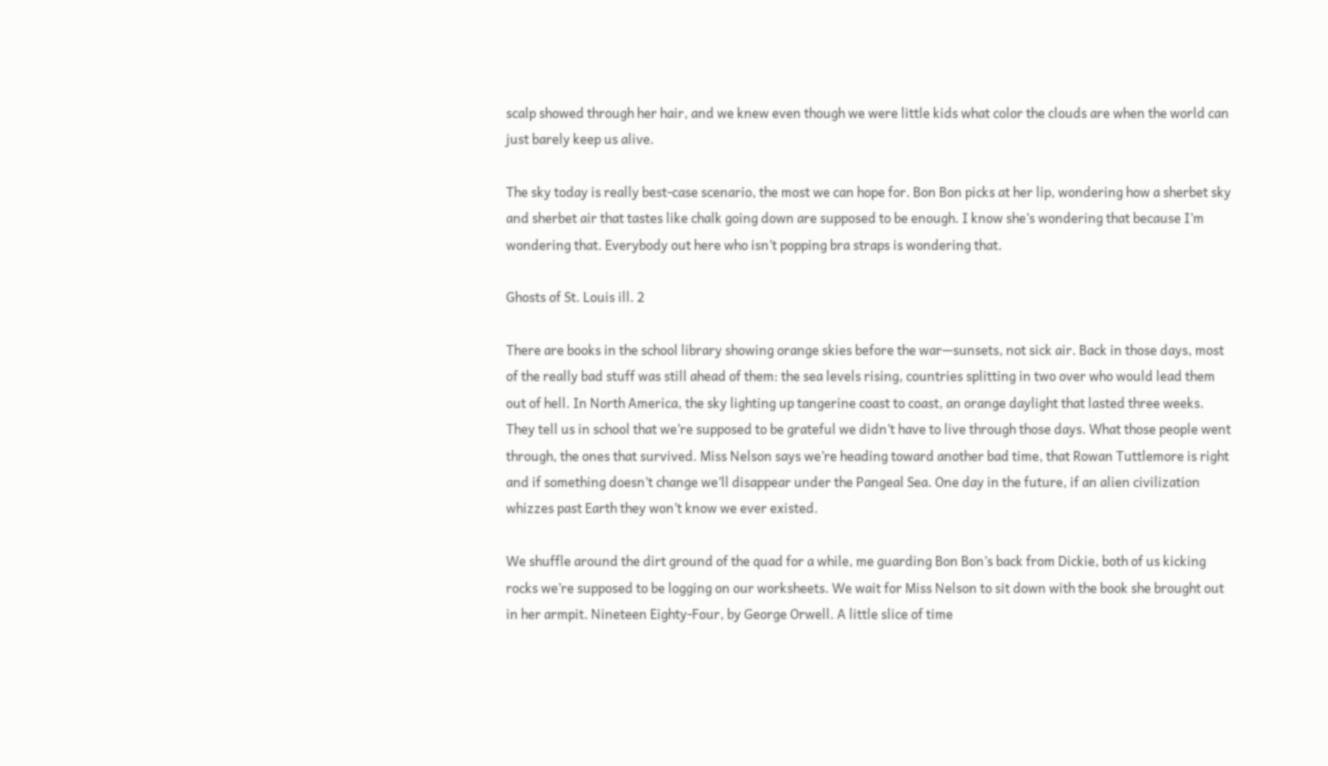scalp showed through her hair, and we knew even though we were little kids what color the clouds are when the world can just barely keep us alive.

The sky today is really best-case scenario, the most we can hope for. Bon Bon picks at her lip, wondering how a sherbet sky and sherbet air that tastes like chalk going down are supposed to be enough. I know she’s wondering that because I’m wondering that. Everybody out here who isn’t popping bra straps is wondering that.

Ghosts of St. Louis ill. 2

There are books in the school library showing orange skies before the war—sunsets, not sick air. Back in those days, most of the really bad stuff was still ahead of them: the sea levels rising, countries splitting in two over who would lead them out of hell. In North America, the sky lighting up tangerine coast to coast, an orange daylight that lasted three weeks. They tell us in school that we’re supposed to be grateful we didn’t have to live through those days. What those people went through, the ones that survived. Miss Nelson says we’re heading toward another bad time, that Rowan Tuttlemore is right and if something doesn’t change we’ll disappear under the Pangeal Sea. One day in the future, if an alien civilization whizzes past Earth they won’t know we ever existed.

We shuffle around the dirt ground of the quad for a while, me guarding Bon Bon’s back from Dickie, both of us kicking rocks we’re supposed to be logging on our worksheets. We wait for Miss Nelson to sit down with the book she brought out in her armpit. Nineteen Eighty-Four, by George Orwell. A little slice of time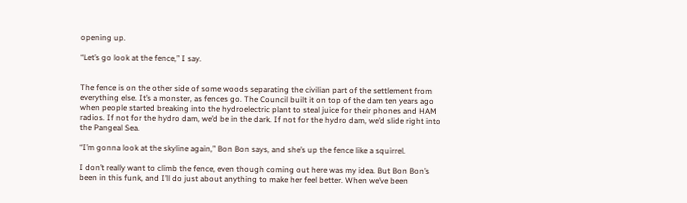opening up.

“Let’s go look at the fence,” I say.


The fence is on the other side of some woods separating the civilian part of the settlement from everything else. It’s a monster, as fences go. The Council built it on top of the dam ten years ago when people started breaking into the hydroelectric plant to steal juice for their phones and HAM radios. If not for the hydro dam, we’d be in the dark. If not for the hydro dam, we’d slide right into the Pangeal Sea.

“I’m gonna look at the skyline again,” Bon Bon says, and she’s up the fence like a squirrel.

I don’t really want to climb the fence, even though coming out here was my idea. But Bon Bon’s been in this funk, and I’ll do just about anything to make her feel better. When we’ve been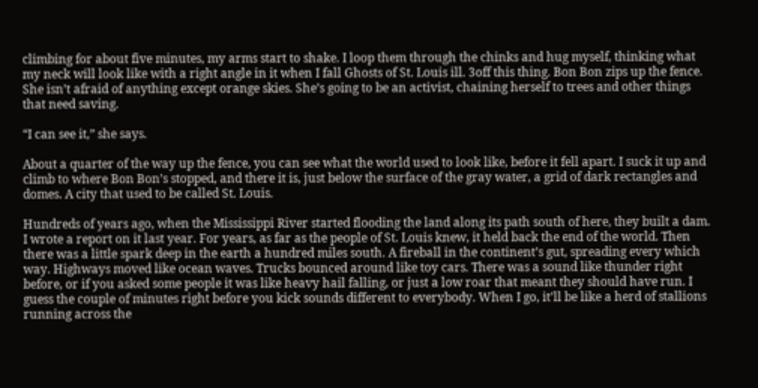climbing for about five minutes, my arms start to shake. I loop them through the chinks and hug myself, thinking what my neck will look like with a right angle in it when I fall Ghosts of St. Louis ill. 3off this thing. Bon Bon zips up the fence. She isn’t afraid of anything except orange skies. She’s going to be an activist, chaining herself to trees and other things that need saving.

“I can see it,” she says.

About a quarter of the way up the fence, you can see what the world used to look like, before it fell apart. I suck it up and climb to where Bon Bon’s stopped, and there it is, just below the surface of the gray water, a grid of dark rectangles and domes. A city that used to be called St. Louis.

Hundreds of years ago, when the Mississippi River started flooding the land along its path south of here, they built a dam. I wrote a report on it last year. For years, as far as the people of St. Louis knew, it held back the end of the world. Then there was a little spark deep in the earth a hundred miles south. A fireball in the continent’s gut, spreading every which way. Highways moved like ocean waves. Trucks bounced around like toy cars. There was a sound like thunder right before, or if you asked some people it was like heavy hail falling, or just a low roar that meant they should have run. I guess the couple of minutes right before you kick sounds different to everybody. When I go, it’ll be like a herd of stallions running across the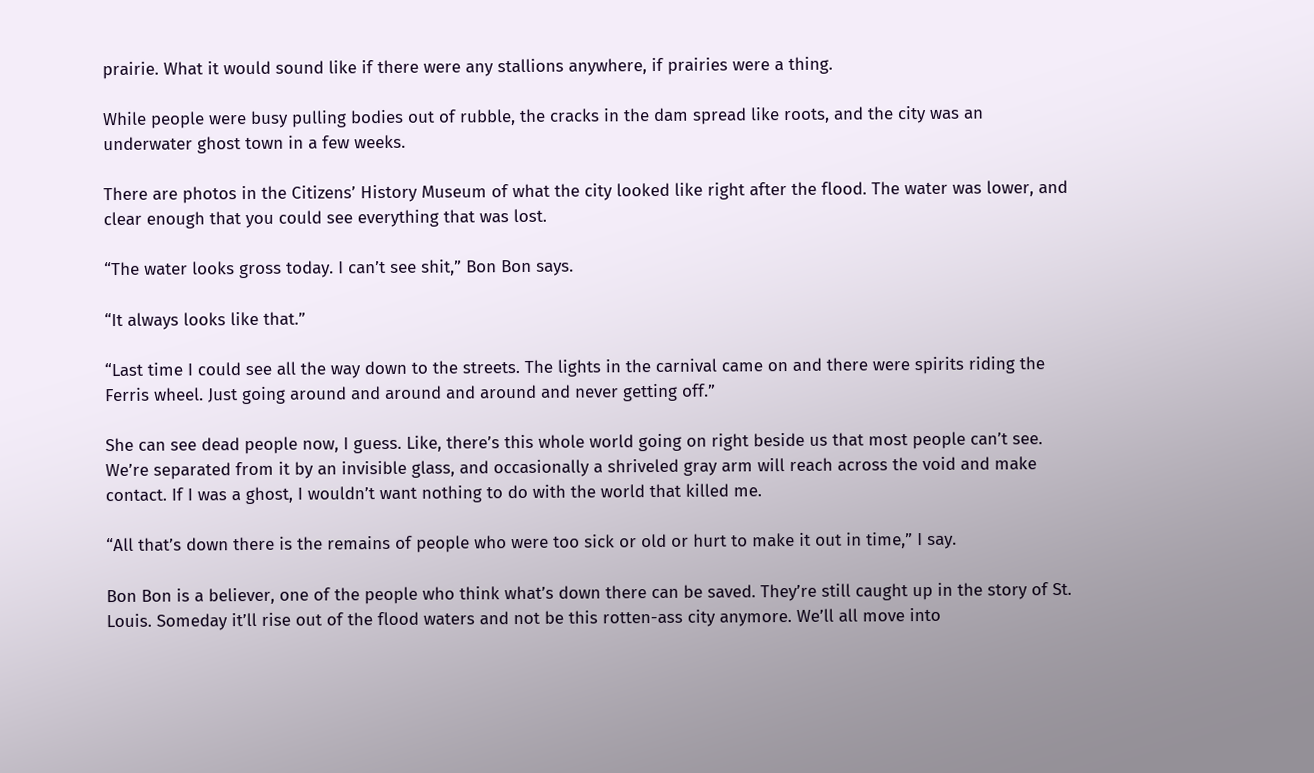prairie. What it would sound like if there were any stallions anywhere, if prairies were a thing.

While people were busy pulling bodies out of rubble, the cracks in the dam spread like roots, and the city was an underwater ghost town in a few weeks.

There are photos in the Citizens’ History Museum of what the city looked like right after the flood. The water was lower, and clear enough that you could see everything that was lost.

“The water looks gross today. I can’t see shit,” Bon Bon says.

“It always looks like that.”

“Last time I could see all the way down to the streets. The lights in the carnival came on and there were spirits riding the Ferris wheel. Just going around and around and around and never getting off.”

She can see dead people now, I guess. Like, there’s this whole world going on right beside us that most people can’t see. We’re separated from it by an invisible glass, and occasionally a shriveled gray arm will reach across the void and make contact. If I was a ghost, I wouldn’t want nothing to do with the world that killed me.

“All that’s down there is the remains of people who were too sick or old or hurt to make it out in time,” I say.

Bon Bon is a believer, one of the people who think what’s down there can be saved. They’re still caught up in the story of St. Louis. Someday it’ll rise out of the flood waters and not be this rotten-ass city anymore. We’ll all move into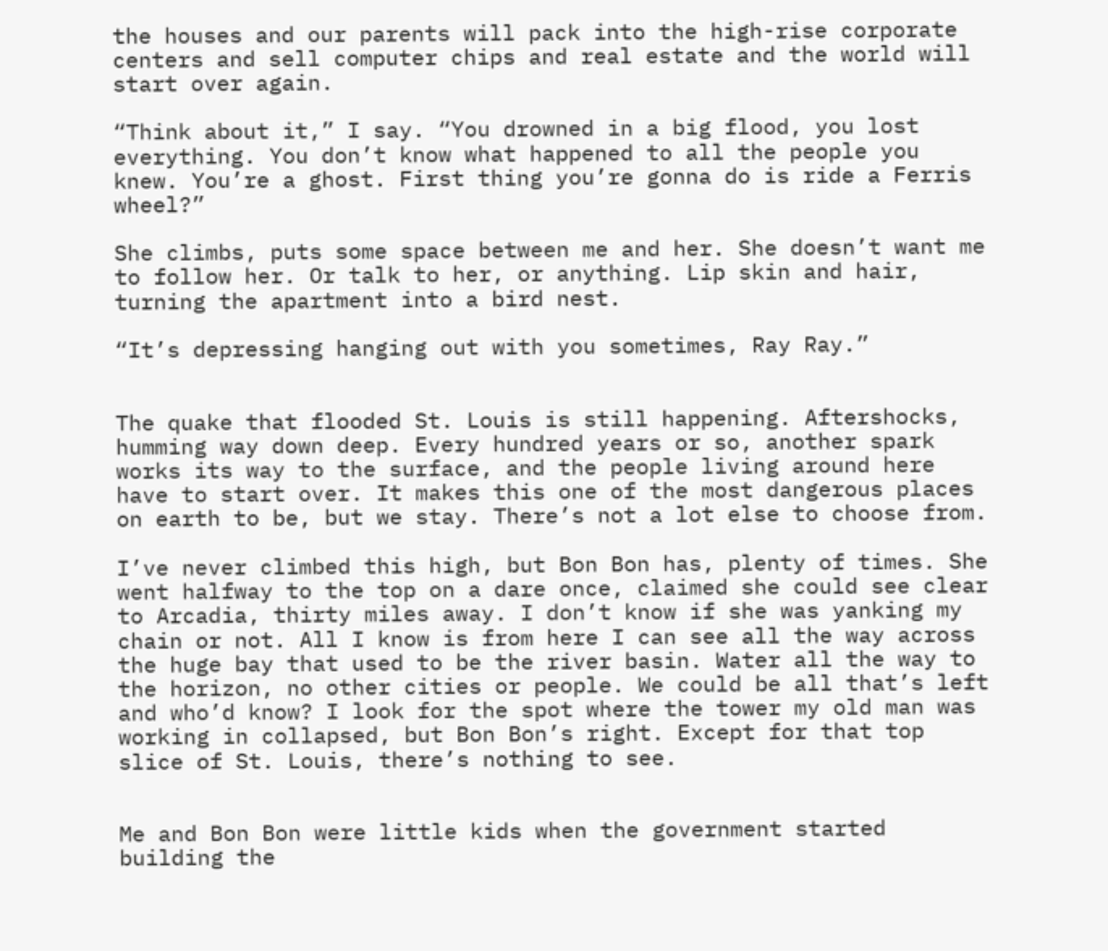the houses and our parents will pack into the high-rise corporate centers and sell computer chips and real estate and the world will start over again.

“Think about it,” I say. “You drowned in a big flood, you lost everything. You don’t know what happened to all the people you knew. You’re a ghost. First thing you’re gonna do is ride a Ferris wheel?”

She climbs, puts some space between me and her. She doesn’t want me to follow her. Or talk to her, or anything. Lip skin and hair, turning the apartment into a bird nest.

“It’s depressing hanging out with you sometimes, Ray Ray.”


The quake that flooded St. Louis is still happening. Aftershocks, humming way down deep. Every hundred years or so, another spark works its way to the surface, and the people living around here have to start over. It makes this one of the most dangerous places on earth to be, but we stay. There’s not a lot else to choose from.

I’ve never climbed this high, but Bon Bon has, plenty of times. She went halfway to the top on a dare once, claimed she could see clear to Arcadia, thirty miles away. I don’t know if she was yanking my chain or not. All I know is from here I can see all the way across the huge bay that used to be the river basin. Water all the way to the horizon, no other cities or people. We could be all that’s left and who’d know? I look for the spot where the tower my old man was working in collapsed, but Bon Bon’s right. Except for that top slice of St. Louis, there’s nothing to see.


Me and Bon Bon were little kids when the government started building the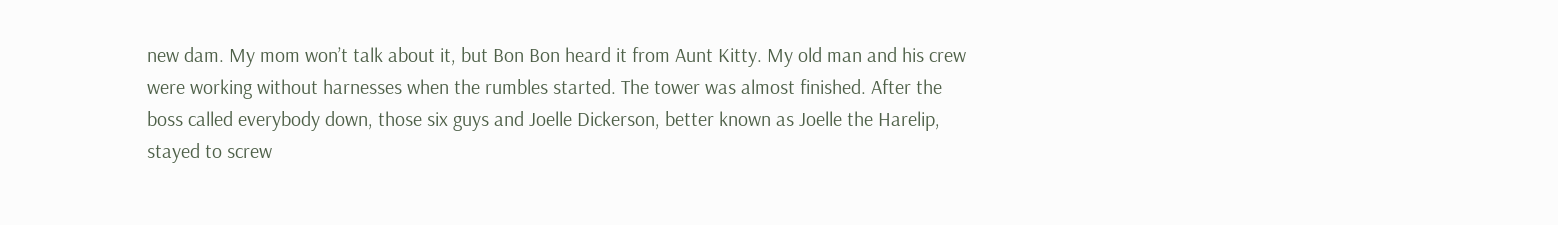new dam. My mom won’t talk about it, but Bon Bon heard it from Aunt Kitty. My old man and his crew were working without harnesses when the rumbles started. The tower was almost finished. After the boss called everybody down, those six guys and Joelle Dickerson, better known as Joelle the Harelip, stayed to screw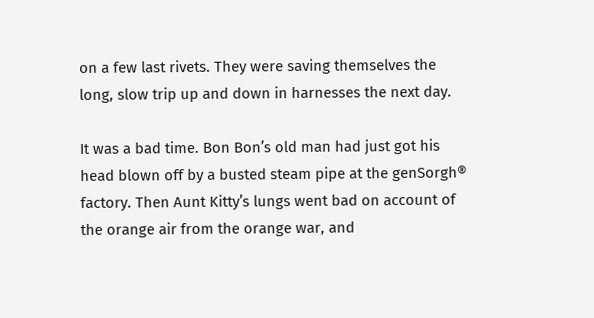on a few last rivets. They were saving themselves the long, slow trip up and down in harnesses the next day.

It was a bad time. Bon Bon’s old man had just got his head blown off by a busted steam pipe at the genSorgh® factory. Then Aunt Kitty’s lungs went bad on account of the orange air from the orange war, and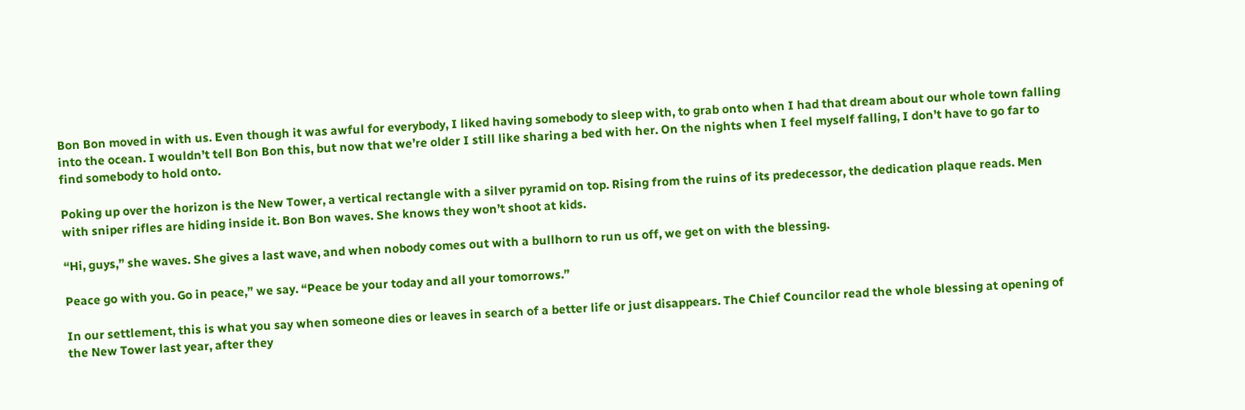Bon Bon moved in with us. Even though it was awful for everybody, I liked having somebody to sleep with, to grab onto when I had that dream about our whole town falling into the ocean. I wouldn’t tell Bon Bon this, but now that we’re older I still like sharing a bed with her. On the nights when I feel myself falling, I don’t have to go far to find somebody to hold onto.

Poking up over the horizon is the New Tower, a vertical rectangle with a silver pyramid on top. Rising from the ruins of its predecessor, the dedication plaque reads. Men with sniper rifles are hiding inside it. Bon Bon waves. She knows they won’t shoot at kids.

“Hi, guys,” she waves. She gives a last wave, and when nobody comes out with a bullhorn to run us off, we get on with the blessing.

Peace go with you. Go in peace,” we say. “Peace be your today and all your tomorrows.”

In our settlement, this is what you say when someone dies or leaves in search of a better life or just disappears. The Chief Councilor read the whole blessing at opening of the New Tower last year, after they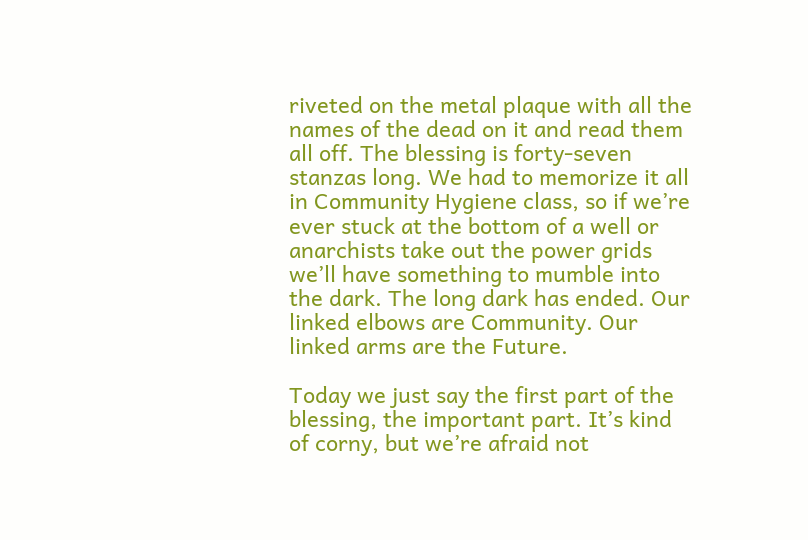riveted on the metal plaque with all the names of the dead on it and read them all off. The blessing is forty-seven stanzas long. We had to memorize it all in Community Hygiene class, so if we’re ever stuck at the bottom of a well or anarchists take out the power grids we’ll have something to mumble into the dark. The long dark has ended. Our linked elbows are Community. Our linked arms are the Future.

Today we just say the first part of the blessing, the important part. It’s kind of corny, but we’re afraid not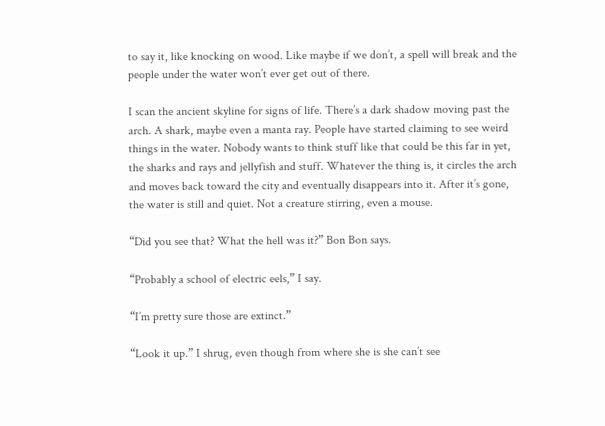to say it, like knocking on wood. Like maybe if we don’t, a spell will break and the people under the water won’t ever get out of there.

I scan the ancient skyline for signs of life. There’s a dark shadow moving past the arch. A shark, maybe even a manta ray. People have started claiming to see weird things in the water. Nobody wants to think stuff like that could be this far in yet, the sharks and rays and jellyfish and stuff. Whatever the thing is, it circles the arch and moves back toward the city and eventually disappears into it. After it’s gone, the water is still and quiet. Not a creature stirring, even a mouse.

“Did you see that? What the hell was it?” Bon Bon says.

“Probably a school of electric eels,” I say.

“I’m pretty sure those are extinct.”

“Look it up.” I shrug, even though from where she is she can’t see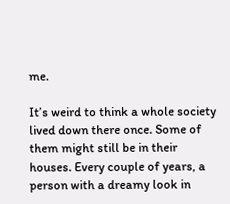me.

It’s weird to think a whole society lived down there once. Some of them might still be in their houses. Every couple of years, a person with a dreamy look in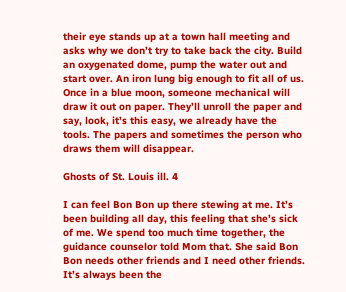their eye stands up at a town hall meeting and asks why we don’t try to take back the city. Build an oxygenated dome, pump the water out and start over. An iron lung big enough to fit all of us. Once in a blue moon, someone mechanical will draw it out on paper. They’ll unroll the paper and say, look, it’s this easy, we already have the tools. The papers and sometimes the person who draws them will disappear.

Ghosts of St. Louis ill. 4

I can feel Bon Bon up there stewing at me. It’s been building all day, this feeling that she’s sick of me. We spend too much time together, the guidance counselor told Mom that. She said Bon Bon needs other friends and I need other friends. It’s always been the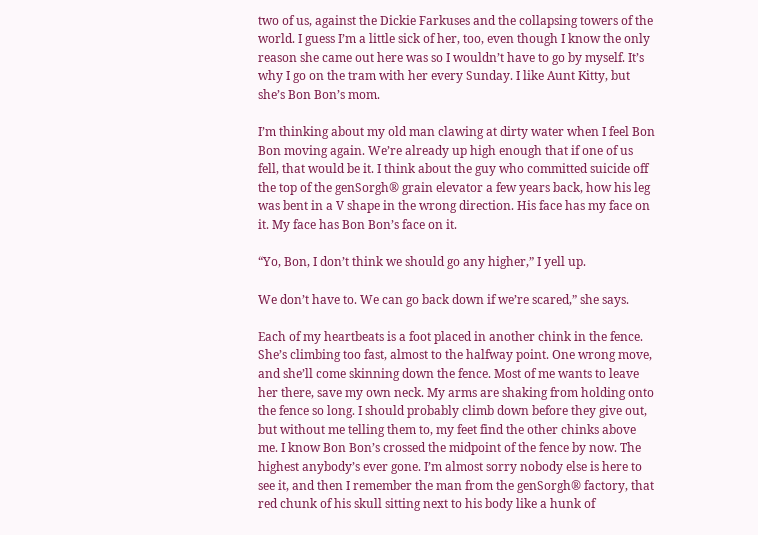two of us, against the Dickie Farkuses and the collapsing towers of the world. I guess I’m a little sick of her, too, even though I know the only reason she came out here was so I wouldn’t have to go by myself. It’s why I go on the tram with her every Sunday. I like Aunt Kitty, but she’s Bon Bon’s mom.

I’m thinking about my old man clawing at dirty water when I feel Bon Bon moving again. We’re already up high enough that if one of us fell, that would be it. I think about the guy who committed suicide off the top of the genSorgh® grain elevator a few years back, how his leg was bent in a V shape in the wrong direction. His face has my face on it. My face has Bon Bon’s face on it.

“Yo, Bon, I don’t think we should go any higher,” I yell up.

We don’t have to. We can go back down if we’re scared,” she says.

Each of my heartbeats is a foot placed in another chink in the fence. She’s climbing too fast, almost to the halfway point. One wrong move, and she’ll come skinning down the fence. Most of me wants to leave her there, save my own neck. My arms are shaking from holding onto the fence so long. I should probably climb down before they give out, but without me telling them to, my feet find the other chinks above me. I know Bon Bon’s crossed the midpoint of the fence by now. The highest anybody’s ever gone. I’m almost sorry nobody else is here to see it, and then I remember the man from the genSorgh® factory, that red chunk of his skull sitting next to his body like a hunk of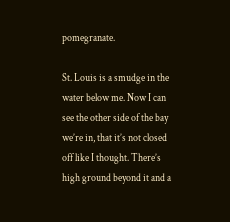pomegranate.

St. Louis is a smudge in the water below me. Now I can see the other side of the bay we’re in, that it’s not closed off like I thought. There’s high ground beyond it and a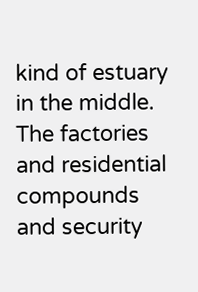kind of estuary in the middle. The factories and residential compounds and security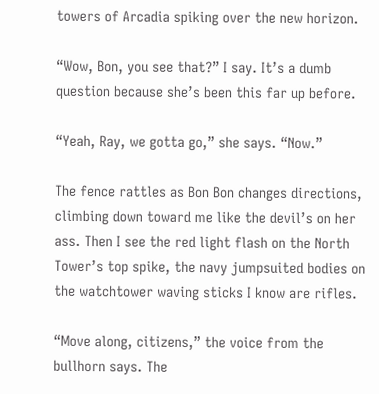towers of Arcadia spiking over the new horizon.

“Wow, Bon, you see that?” I say. It’s a dumb question because she’s been this far up before.

“Yeah, Ray, we gotta go,” she says. “Now.”

The fence rattles as Bon Bon changes directions, climbing down toward me like the devil’s on her ass. Then I see the red light flash on the North Tower’s top spike, the navy jumpsuited bodies on the watchtower waving sticks I know are rifles.

“Move along, citizens,” the voice from the bullhorn says. The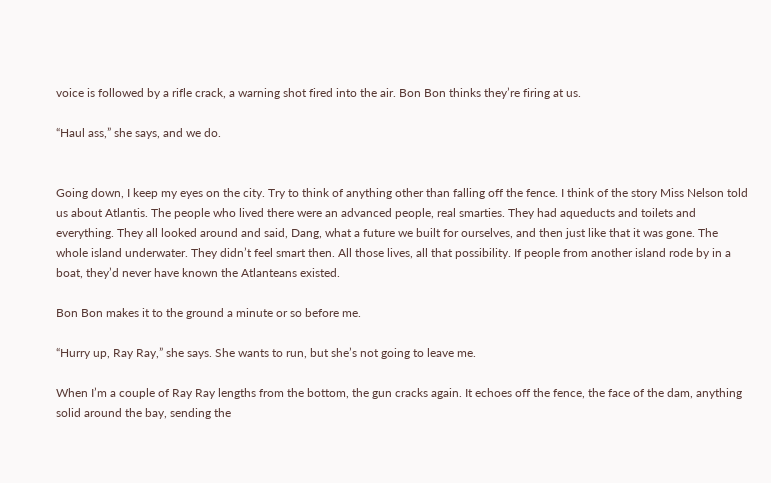voice is followed by a rifle crack, a warning shot fired into the air. Bon Bon thinks they’re firing at us.

“Haul ass,” she says, and we do.


Going down, I keep my eyes on the city. Try to think of anything other than falling off the fence. I think of the story Miss Nelson told us about Atlantis. The people who lived there were an advanced people, real smarties. They had aqueducts and toilets and everything. They all looked around and said, Dang, what a future we built for ourselves, and then just like that it was gone. The whole island underwater. They didn’t feel smart then. All those lives, all that possibility. If people from another island rode by in a boat, they’d never have known the Atlanteans existed.

Bon Bon makes it to the ground a minute or so before me.

“Hurry up, Ray Ray,” she says. She wants to run, but she’s not going to leave me.

When I’m a couple of Ray Ray lengths from the bottom, the gun cracks again. It echoes off the fence, the face of the dam, anything solid around the bay, sending the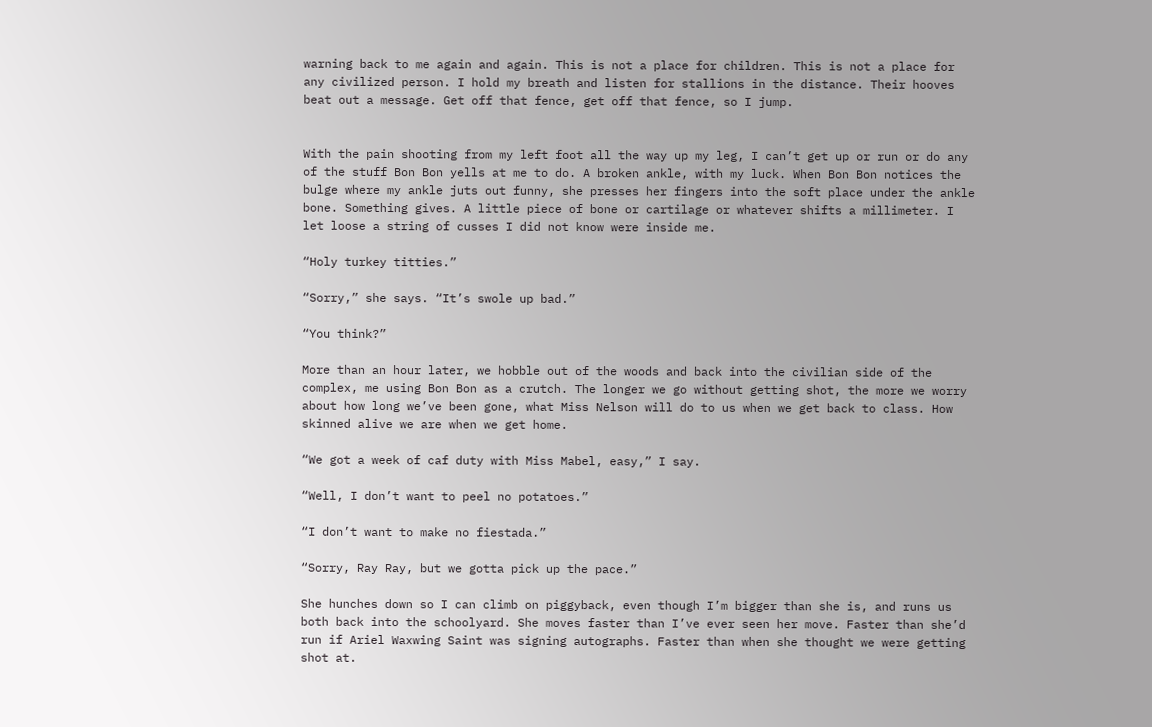warning back to me again and again. This is not a place for children. This is not a place for any civilized person. I hold my breath and listen for stallions in the distance. Their hooves beat out a message. Get off that fence, get off that fence, so I jump.


With the pain shooting from my left foot all the way up my leg, I can’t get up or run or do any of the stuff Bon Bon yells at me to do. A broken ankle, with my luck. When Bon Bon notices the bulge where my ankle juts out funny, she presses her fingers into the soft place under the ankle bone. Something gives. A little piece of bone or cartilage or whatever shifts a millimeter. I let loose a string of cusses I did not know were inside me.

“Holy turkey titties.”

“Sorry,” she says. “It’s swole up bad.”

“You think?”

More than an hour later, we hobble out of the woods and back into the civilian side of the complex, me using Bon Bon as a crutch. The longer we go without getting shot, the more we worry about how long we’ve been gone, what Miss Nelson will do to us when we get back to class. How skinned alive we are when we get home.

“We got a week of caf duty with Miss Mabel, easy,” I say.

“Well, I don’t want to peel no potatoes.”

“I don’t want to make no fiestada.”

“Sorry, Ray Ray, but we gotta pick up the pace.”

She hunches down so I can climb on piggyback, even though I’m bigger than she is, and runs us both back into the schoolyard. She moves faster than I’ve ever seen her move. Faster than she’d run if Ariel Waxwing Saint was signing autographs. Faster than when she thought we were getting shot at.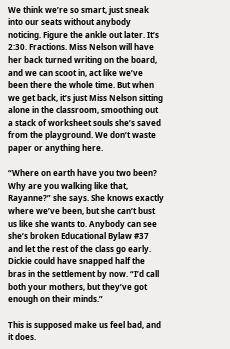We think we’re so smart, just sneak into our seats without anybody noticing. Figure the ankle out later. It’s 2:30. Fractions. Miss Nelson will have her back turned writing on the board, and we can scoot in, act like we’ve been there the whole time. But when we get back, it’s just Miss Nelson sitting alone in the classroom, smoothing out a stack of worksheet souls she’s saved from the playground. We don’t waste paper or anything here.

“Where on earth have you two been? Why are you walking like that, Rayanne?” she says. She knows exactly where we’ve been, but she can’t bust us like she wants to. Anybody can see she’s broken Educational Bylaw #37 and let the rest of the class go early. Dickie could have snapped half the bras in the settlement by now. “I’d call both your mothers, but they’ve got enough on their minds.”

This is supposed make us feel bad, and it does.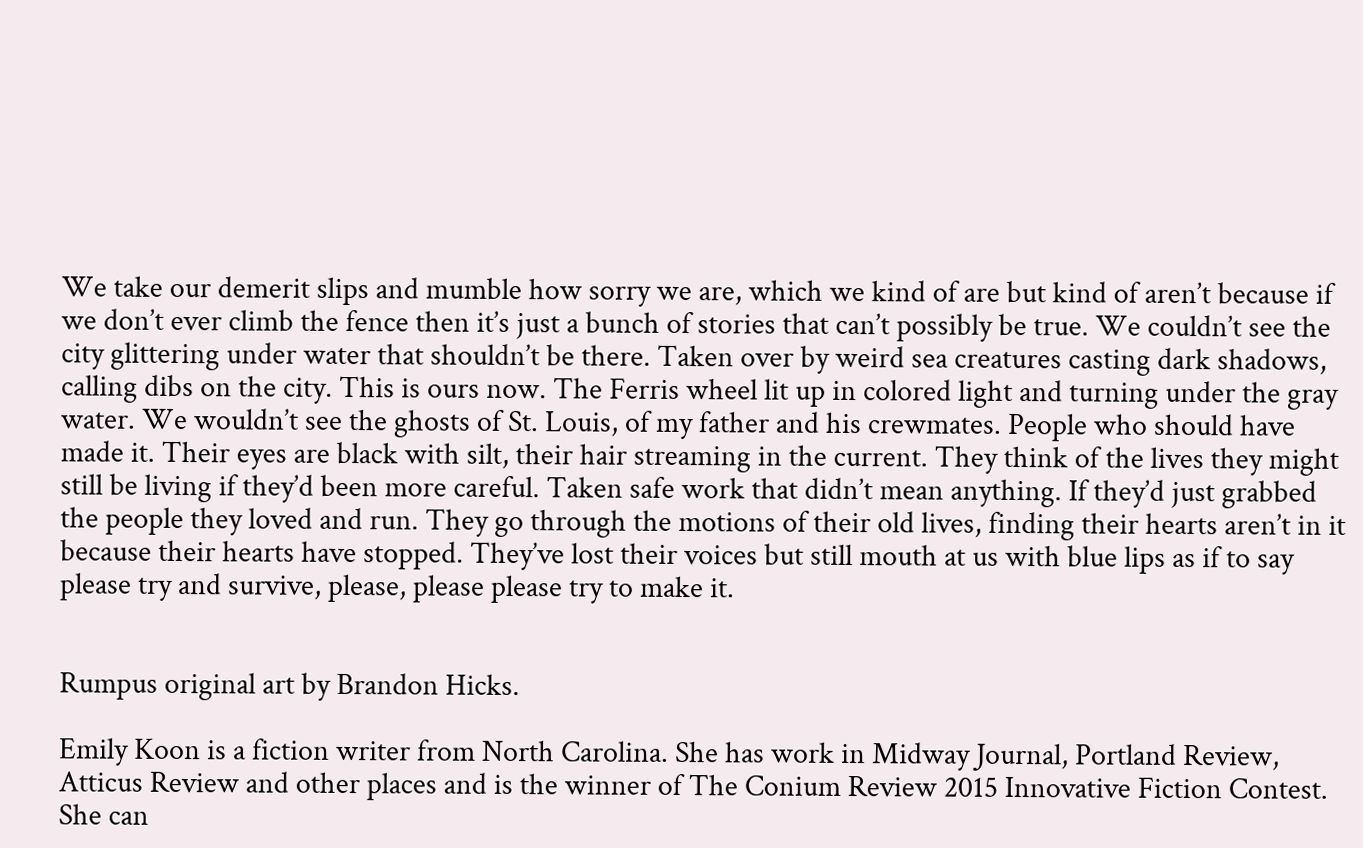We take our demerit slips and mumble how sorry we are, which we kind of are but kind of aren’t because if we don’t ever climb the fence then it’s just a bunch of stories that can’t possibly be true. We couldn’t see the city glittering under water that shouldn’t be there. Taken over by weird sea creatures casting dark shadows, calling dibs on the city. This is ours now. The Ferris wheel lit up in colored light and turning under the gray water. We wouldn’t see the ghosts of St. Louis, of my father and his crewmates. People who should have made it. Their eyes are black with silt, their hair streaming in the current. They think of the lives they might still be living if they’d been more careful. Taken safe work that didn’t mean anything. If they’d just grabbed the people they loved and run. They go through the motions of their old lives, finding their hearts aren’t in it because their hearts have stopped. They’ve lost their voices but still mouth at us with blue lips as if to say please try and survive, please, please please try to make it.


Rumpus original art by Brandon Hicks.

Emily Koon is a fiction writer from North Carolina. She has work in Midway Journal, Portland Review, Atticus Review and other places and is the winner of The Conium Review 2015 Innovative Fiction Contest. She can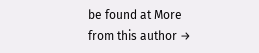be found at More from this author →